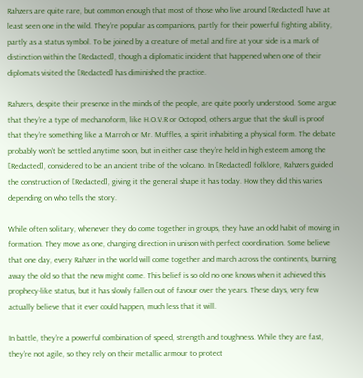Rahzers are quite rare, but common enough that most of those who live around [Redacted] have at least seen one in the wild. They’re popular as companions, partly for their powerful fighting ability, partly as a status symbol. To be joined by a creature of metal and fire at your side is a mark of distinction within the [Redacted], though a diplomatic incident that happened when one of their diplomats visited the [Redacted] has diminished the practice.

Rahzers, despite their presence in the minds of the people, are quite poorly understood. Some argue that they’re a type of mechanoform, like H.O.V.R or Octopod, others argue that the skull is proof that they’re something like a Marroh or Mr. Muffles, a spirit inhabiting a physical form. The debate probably won’t be settled anytime soon, but in either case they’re held in high esteem among the [Redacted], considered to be an ancient tribe of the volcano. In [Redacted] folklore, Rahzers guided the construction of [Redacted], giving it the general shape it has today. How they did this varies depending on who tells the story.

While often solitary, whenever they do come together in groups, they have an odd habit of moving in formation. They move as one, changing direction in unison with perfect coordination. Some believe that one day, every Rahzer in the world will come together and march across the continents, burning away the old so that the new might come. This belief is so old no one knows when it achieved this prophecy-like status, but it has slowly fallen out of favour over the years. These days, very few actually believe that it ever could happen, much less that it will.

In battle, they’re a powerful combination of speed, strength and toughness. While they are fast, they’re not agile, so they rely on their metallic armour to protect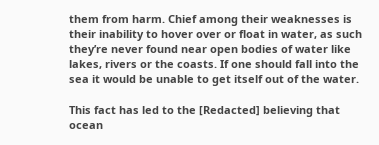them from harm. Chief among their weaknesses is their inability to hover over or float in water, as such they’re never found near open bodies of water like lakes, rivers or the coasts. If one should fall into the sea it would be unable to get itself out of the water.

This fact has led to the [Redacted] believing that ocean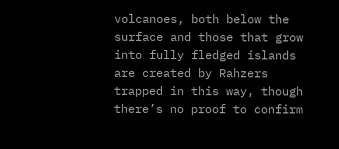volcanoes, both below the surface and those that grow into fully fledged islands are created by Rahzers trapped in this way, though there’s no proof to confirm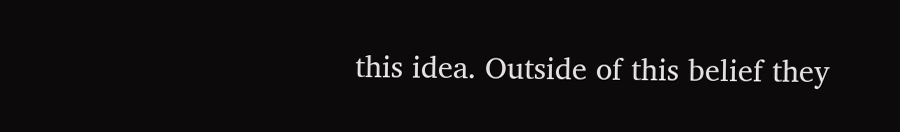this idea. Outside of this belief they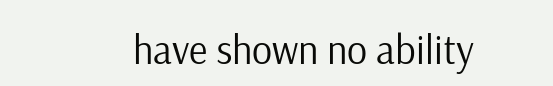have shown no ability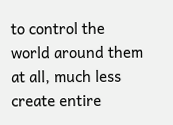to control the world around them at all, much less create entire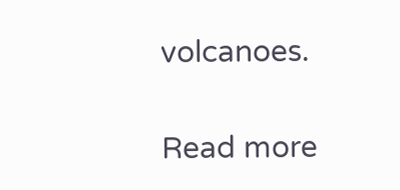volcanoes.

Read more